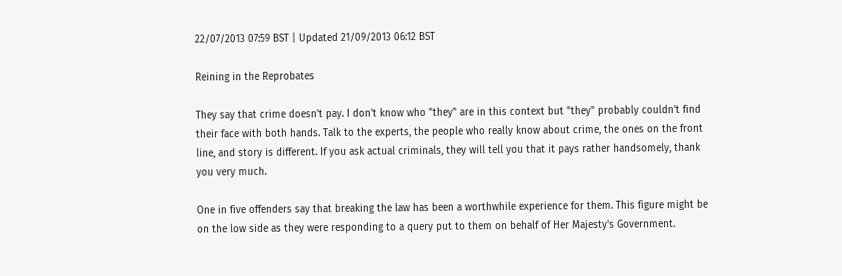22/07/2013 07:59 BST | Updated 21/09/2013 06:12 BST

Reining in the Reprobates

They say that crime doesn't pay. I don't know who "they" are in this context but "they" probably couldn't find their face with both hands. Talk to the experts, the people who really know about crime, the ones on the front line, and story is different. If you ask actual criminals, they will tell you that it pays rather handsomely, thank you very much.

One in five offenders say that breaking the law has been a worthwhile experience for them. This figure might be on the low side as they were responding to a query put to them on behalf of Her Majesty's Government.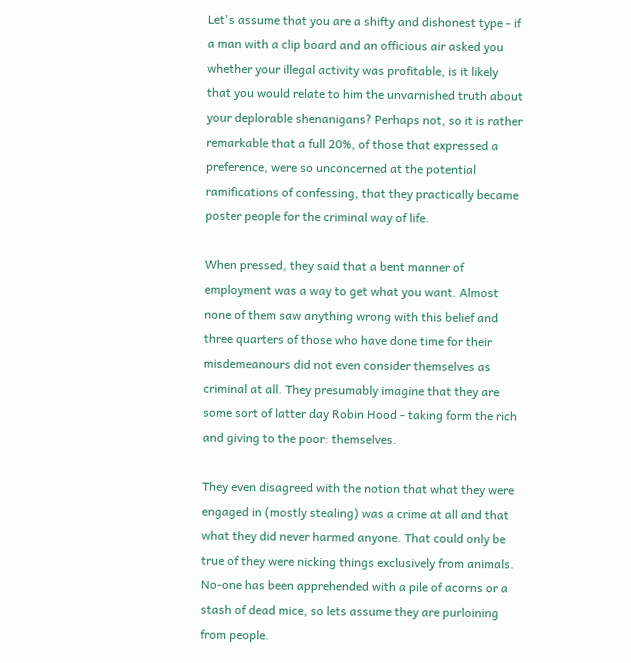Let's assume that you are a shifty and dishonest type - if a man with a clip board and an officious air asked you whether your illegal activity was profitable, is it likely that you would relate to him the unvarnished truth about your deplorable shenanigans? Perhaps not, so it is rather remarkable that a full 20%, of those that expressed a preference, were so unconcerned at the potential ramifications of confessing, that they practically became poster people for the criminal way of life.

When pressed, they said that a bent manner of employment was a way to get what you want. Almost none of them saw anything wrong with this belief and three quarters of those who have done time for their misdemeanours did not even consider themselves as criminal at all. They presumably imagine that they are some sort of latter day Robin Hood - taking form the rich and giving to the poor: themselves.

They even disagreed with the notion that what they were engaged in (mostly stealing) was a crime at all and that what they did never harmed anyone. That could only be true of they were nicking things exclusively from animals. No-one has been apprehended with a pile of acorns or a stash of dead mice, so lets assume they are purloining from people.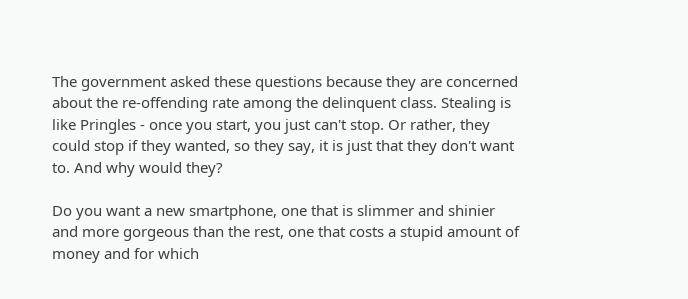The government asked these questions because they are concerned about the re-offending rate among the delinquent class. Stealing is like Pringles - once you start, you just can't stop. Or rather, they could stop if they wanted, so they say, it is just that they don't want to. And why would they?

Do you want a new smartphone, one that is slimmer and shinier and more gorgeous than the rest, one that costs a stupid amount of money and for which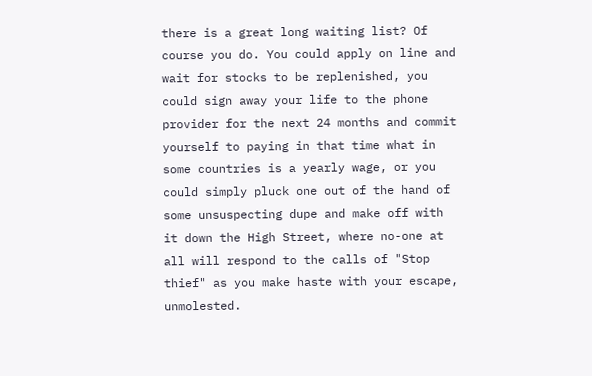there is a great long waiting list? Of course you do. You could apply on line and wait for stocks to be replenished, you could sign away your life to the phone provider for the next 24 months and commit yourself to paying in that time what in some countries is a yearly wage, or you could simply pluck one out of the hand of some unsuspecting dupe and make off with it down the High Street, where no-one at all will respond to the calls of "Stop thief" as you make haste with your escape, unmolested.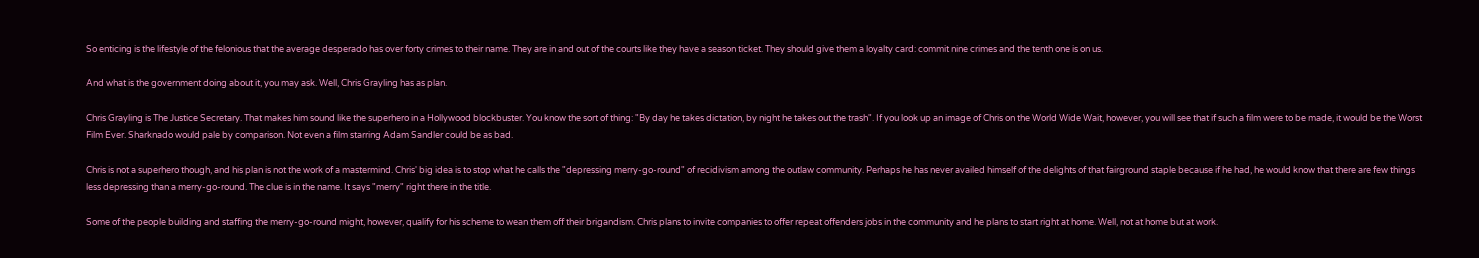So enticing is the lifestyle of the felonious that the average desperado has over forty crimes to their name. They are in and out of the courts like they have a season ticket. They should give them a loyalty card: commit nine crimes and the tenth one is on us.

And what is the government doing about it, you may ask. Well, Chris Grayling has as plan.

Chris Grayling is The Justice Secretary. That makes him sound like the superhero in a Hollywood blockbuster. You know the sort of thing: "By day he takes dictation, by night he takes out the trash". If you look up an image of Chris on the World Wide Wait, however, you will see that if such a film were to be made, it would be the Worst Film Ever. Sharknado would pale by comparison. Not even a film starring Adam Sandler could be as bad.

Chris is not a superhero though, and his plan is not the work of a mastermind. Chris' big idea is to stop what he calls the "depressing merry-go-round" of recidivism among the outlaw community. Perhaps he has never availed himself of the delights of that fairground staple because if he had, he would know that there are few things less depressing than a merry-go-round. The clue is in the name. It says "merry" right there in the title.

Some of the people building and staffing the merry-go-round might, however, qualify for his scheme to wean them off their brigandism. Chris plans to invite companies to offer repeat offenders jobs in the community and he plans to start right at home. Well, not at home but at work.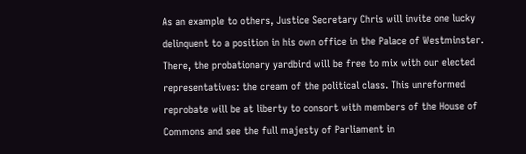As an example to others, Justice Secretary Chris will invite one lucky delinquent to a position in his own office in the Palace of Westminster. There, the probationary yardbird will be free to mix with our elected representatives: the cream of the political class. This unreformed reprobate will be at liberty to consort with members of the House of Commons and see the full majesty of Parliament in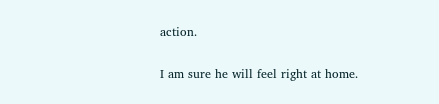action.

I am sure he will feel right at home.